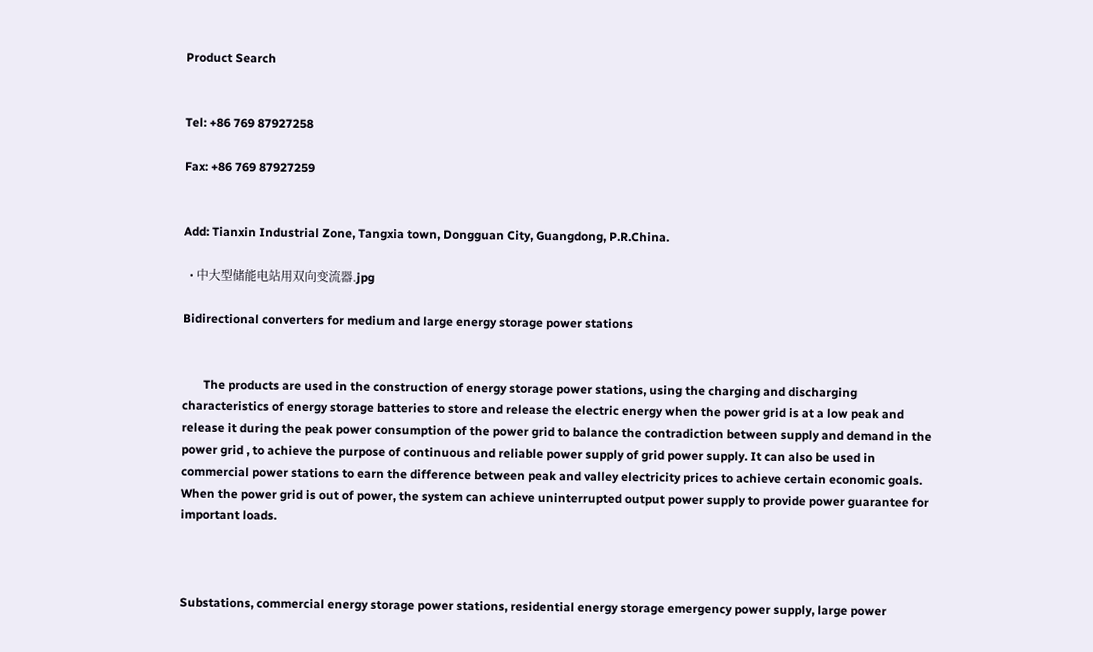Product Search


Tel: +86 769 87927258

Fax: +86 769 87927259


Add: Tianxin Industrial Zone, Tangxia town, Dongguan City, Guangdong, P.R.China.

  • 中大型储能电站用双向变流器.jpg

Bidirectional converters for medium and large energy storage power stations


       The products are used in the construction of energy storage power stations, using the charging and discharging characteristics of energy storage batteries to store and release the electric energy when the power grid is at a low peak and release it during the peak power consumption of the power grid to balance the contradiction between supply and demand in the power grid , to achieve the purpose of continuous and reliable power supply of grid power supply. It can also be used in commercial power stations to earn the difference between peak and valley electricity prices to achieve certain economic goals. When the power grid is out of power, the system can achieve uninterrupted output power supply to provide power guarantee for important loads.



Substations, commercial energy storage power stations, residential energy storage emergency power supply, large power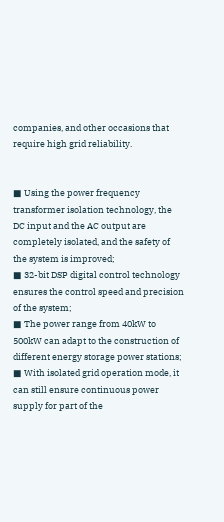companies, and other occasions that require high grid reliability.


■ Using the power frequency transformer isolation technology, the DC input and the AC output are completely isolated, and the safety of the system is improved;
■ 32-bit DSP digital control technology ensures the control speed and precision of the system;
■ The power range from 40kW to 500kW can adapt to the construction of different energy storage power stations;
■ With isolated grid operation mode, it can still ensure continuous power supply for part of the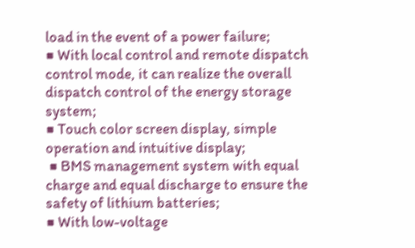load in the event of a power failure;
■ With local control and remote dispatch control mode, it can realize the overall dispatch control of the energy storage system;
■ Touch color screen display, simple operation and intuitive display;
 ■ BMS management system with equal charge and equal discharge to ensure the safety of lithium batteries;
■ With low-voltage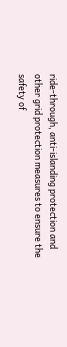ride-through, anti-islanding protection and other grid protection measures to ensure the safety of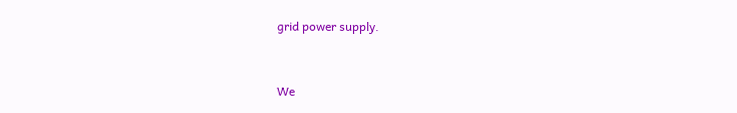grid power supply.



We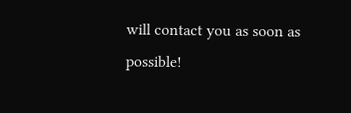will contact you as soon as possible!